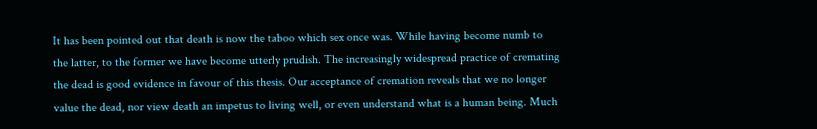It has been pointed out that death is now the taboo which sex once was. While having become numb to the latter, to the former we have become utterly prudish. The increasingly widespread practice of cremating the dead is good evidence in favour of this thesis. Our acceptance of cremation reveals that we no longer value the dead, nor view death an impetus to living well, or even understand what is a human being. Much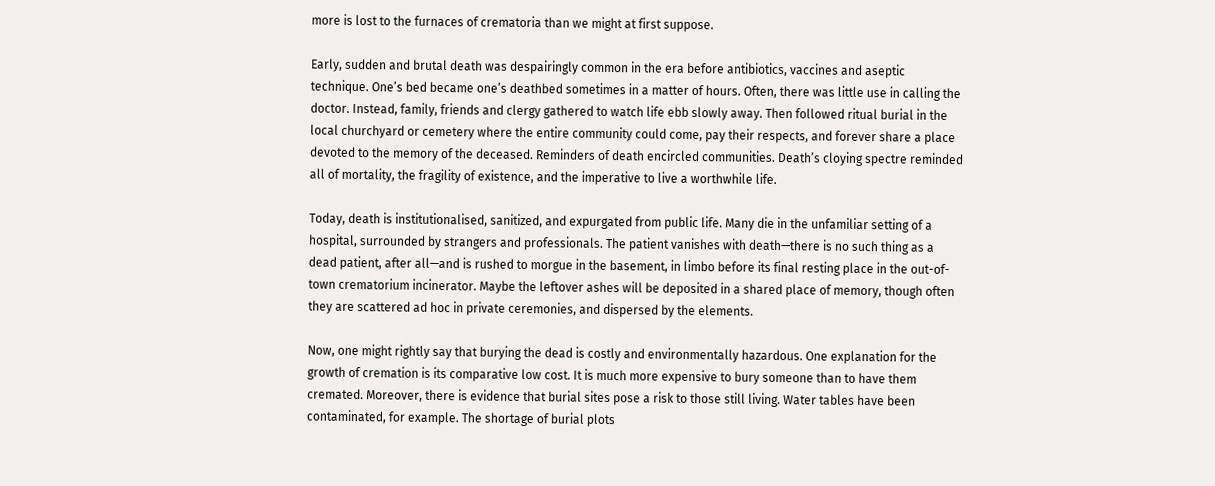more is lost to the furnaces of crematoria than we might at first suppose.

Early, sudden and brutal death was despairingly common in the era before antibiotics, vaccines and aseptic technique. One’s bed became one’s deathbed sometimes in a matter of hours. Often, there was little use in calling the doctor. Instead, family, friends and clergy gathered to watch life ebb slowly away. Then followed ritual burial in the local churchyard or cemetery where the entire community could come, pay their respects, and forever share a place devoted to the memory of the deceased. Reminders of death encircled communities. Death’s cloying spectre reminded all of mortality, the fragility of existence, and the imperative to live a worthwhile life.

Today, death is institutionalised, sanitized, and expurgated from public life. Many die in the unfamiliar setting of a hospital, surrounded by strangers and professionals. The patient vanishes with death—there is no such thing as a dead patient, after all—and is rushed to morgue in the basement, in limbo before its final resting place in the out-of-town crematorium incinerator. Maybe the leftover ashes will be deposited in a shared place of memory, though often they are scattered ad hoc in private ceremonies, and dispersed by the elements.

Now, one might rightly say that burying the dead is costly and environmentally hazardous. One explanation for the growth of cremation is its comparative low cost. It is much more expensive to bury someone than to have them cremated. Moreover, there is evidence that burial sites pose a risk to those still living. Water tables have been contaminated, for example. The shortage of burial plots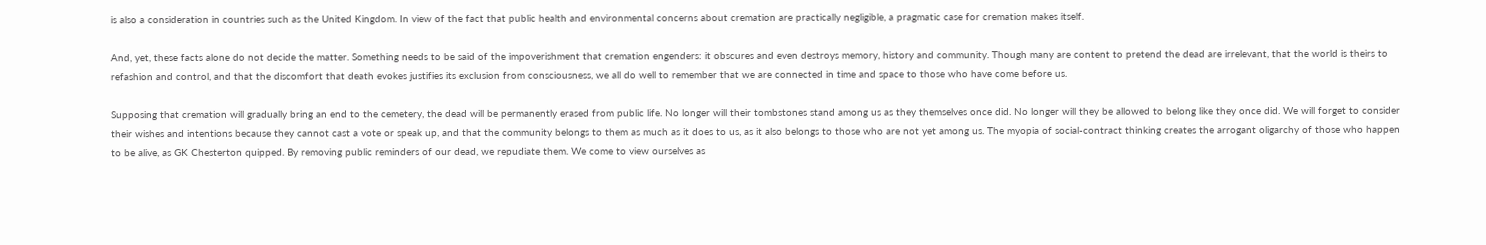is also a consideration in countries such as the United Kingdom. In view of the fact that public health and environmental concerns about cremation are practically negligible, a pragmatic case for cremation makes itself.

And, yet, these facts alone do not decide the matter. Something needs to be said of the impoverishment that cremation engenders: it obscures and even destroys memory, history and community. Though many are content to pretend the dead are irrelevant, that the world is theirs to refashion and control, and that the discomfort that death evokes justifies its exclusion from consciousness, we all do well to remember that we are connected in time and space to those who have come before us.

Supposing that cremation will gradually bring an end to the cemetery, the dead will be permanently erased from public life. No longer will their tombstones stand among us as they themselves once did. No longer will they be allowed to belong like they once did. We will forget to consider their wishes and intentions because they cannot cast a vote or speak up, and that the community belongs to them as much as it does to us, as it also belongs to those who are not yet among us. The myopia of social-contract thinking creates the arrogant oligarchy of those who happen to be alive, as GK Chesterton quipped. By removing public reminders of our dead, we repudiate them. We come to view ourselves as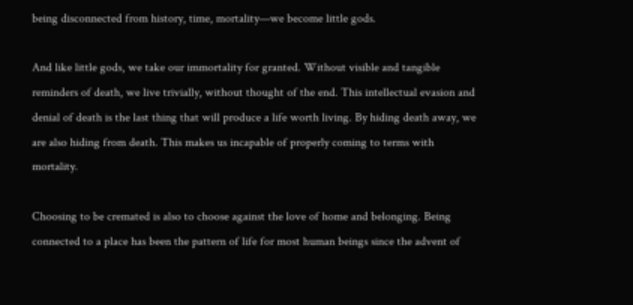being disconnected from history, time, mortality—we become little gods.

And like little gods, we take our immortality for granted. Without visible and tangible reminders of death, we live trivially, without thought of the end. This intellectual evasion and denial of death is the last thing that will produce a life worth living. By hiding death away, we are also hiding from death. This makes us incapable of properly coming to terms with mortality.

Choosing to be cremated is also to choose against the love of home and belonging. Being connected to a place has been the pattern of life for most human beings since the advent of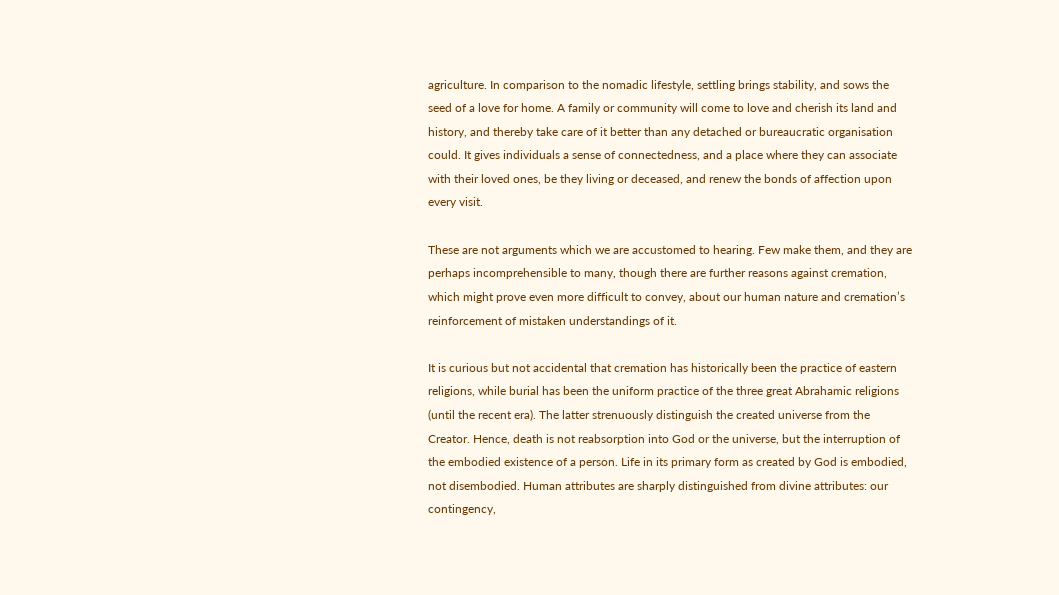agriculture. In comparison to the nomadic lifestyle, settling brings stability, and sows the seed of a love for home. A family or community will come to love and cherish its land and history, and thereby take care of it better than any detached or bureaucratic organisation could. It gives individuals a sense of connectedness, and a place where they can associate with their loved ones, be they living or deceased, and renew the bonds of affection upon every visit.

These are not arguments which we are accustomed to hearing. Few make them, and they are perhaps incomprehensible to many, though there are further reasons against cremation, which might prove even more difficult to convey, about our human nature and cremation’s reinforcement of mistaken understandings of it.

It is curious but not accidental that cremation has historically been the practice of eastern religions, while burial has been the uniform practice of the three great Abrahamic religions (until the recent era). The latter strenuously distinguish the created universe from the Creator. Hence, death is not reabsorption into God or the universe, but the interruption of the embodied existence of a person. Life in its primary form as created by God is embodied, not disembodied. Human attributes are sharply distinguished from divine attributes: our contingency,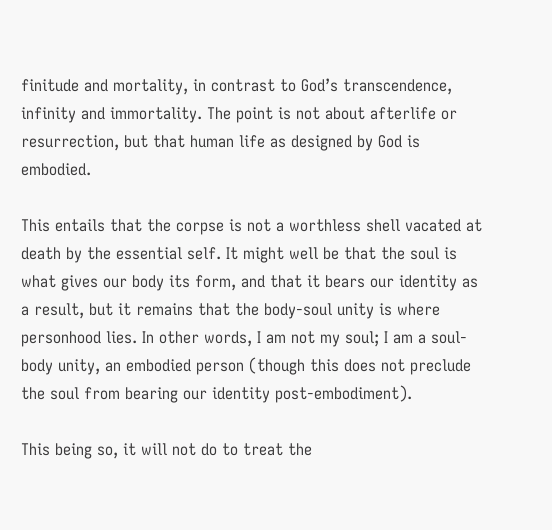finitude and mortality, in contrast to God’s transcendence, infinity and immortality. The point is not about afterlife or resurrection, but that human life as designed by God is embodied.

This entails that the corpse is not a worthless shell vacated at death by the essential self. It might well be that the soul is what gives our body its form, and that it bears our identity as a result, but it remains that the body-soul unity is where personhood lies. In other words, I am not my soul; I am a soul-body unity, an embodied person (though this does not preclude the soul from bearing our identity post-embodiment).

This being so, it will not do to treat the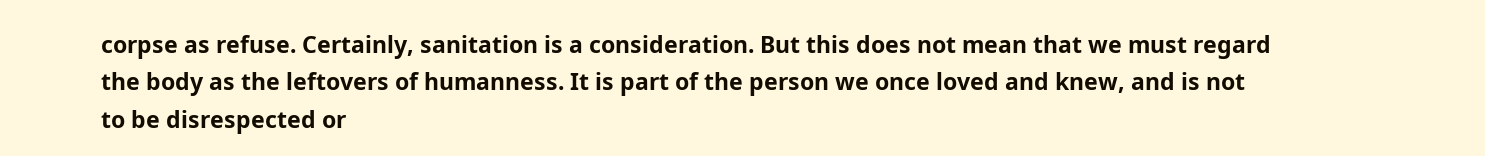corpse as refuse. Certainly, sanitation is a consideration. But this does not mean that we must regard the body as the leftovers of humanness. It is part of the person we once loved and knew, and is not to be disrespected or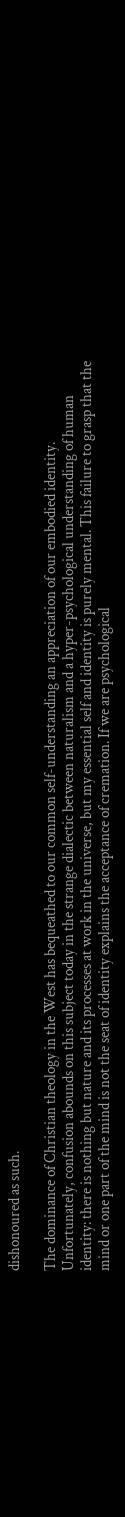dishonoured as such.

The dominance of Christian theology in the West has bequeathed to our common self-understanding an appreciation of our embodied identity. Unfortunately, confusion abounds on this subject today in the strange dialectic between naturalism and a hyper-psychological understanding of human identity: there is nothing but nature and its processes at work in the universe, but my essential self and identity is purely mental. This failure to grasp that the mind or one part of the mind is not the seat of identity explains the acceptance of cremation. If we are psychological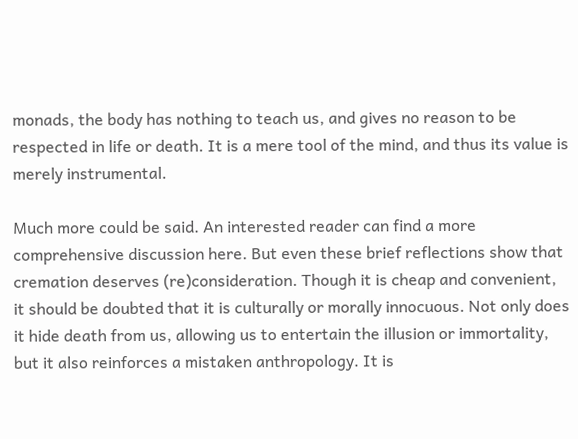monads, the body has nothing to teach us, and gives no reason to be respected in life or death. It is a mere tool of the mind, and thus its value is merely instrumental.

Much more could be said. An interested reader can find a more comprehensive discussion here. But even these brief reflections show that cremation deserves (re)consideration. Though it is cheap and convenient, it should be doubted that it is culturally or morally innocuous. Not only does it hide death from us, allowing us to entertain the illusion or immortality, but it also reinforces a mistaken anthropology. It is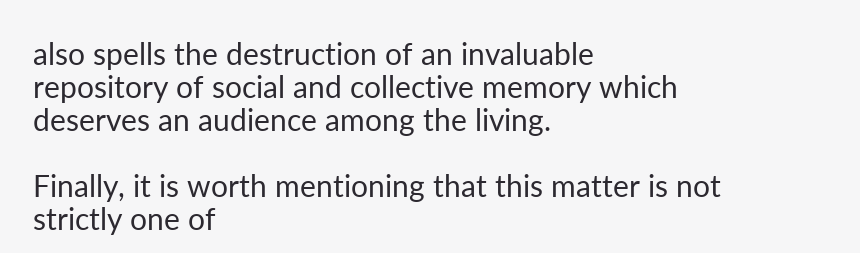also spells the destruction of an invaluable repository of social and collective memory which deserves an audience among the living.

Finally, it is worth mentioning that this matter is not strictly one of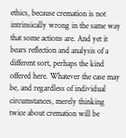ethics, because cremation is not intrinsically wrong in the same way that some actions are. And yet it bears reflection and analysis of a different sort, perhaps the kind offered here. Whatever the case may be, and regardless of individual circumstances, merely thinking twice about cremation will be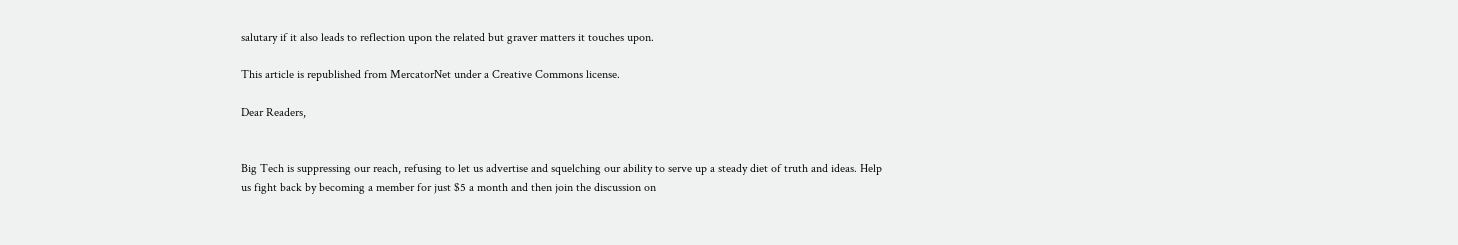salutary if it also leads to reflection upon the related but graver matters it touches upon.

This article is republished from MercatorNet under a Creative Commons license.

Dear Readers,


Big Tech is suppressing our reach, refusing to let us advertise and squelching our ability to serve up a steady diet of truth and ideas. Help us fight back by becoming a member for just $5 a month and then join the discussion on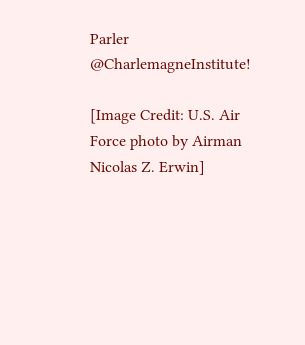Parler @CharlemagneInstitute!

[Image Credit: U.S. Air Force photo by Airman Nicolas Z. Erwin]